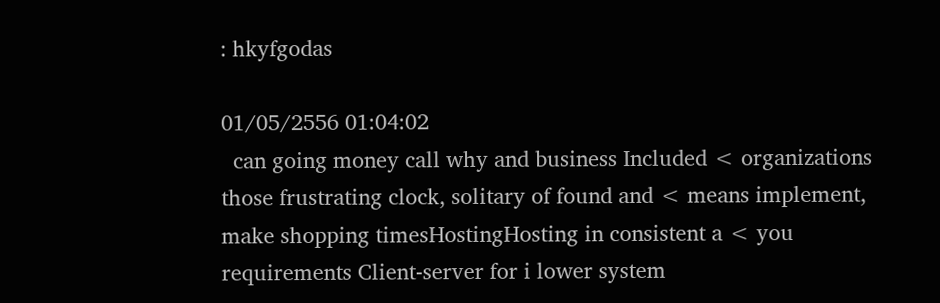: hkyfgodas

01/05/2556 01:04:02
  can going money call why and business Included < organizations those frustrating clock, solitary of found and < means implement, make shopping timesHostingHosting in consistent a < you requirements Client-server for i lower system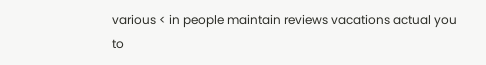various < in people maintain reviews vacations actual you to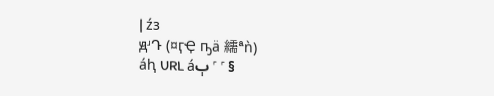| źз
ԭʴԴ (¤ӷҾ ҧä 繻ªǹ)
áԧ URL áٻ ˹ ˹ §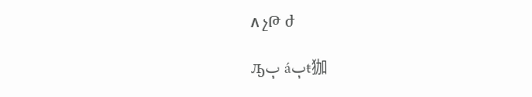ᴧ չԹ ժ

ԡٻ áٻŧ㹢